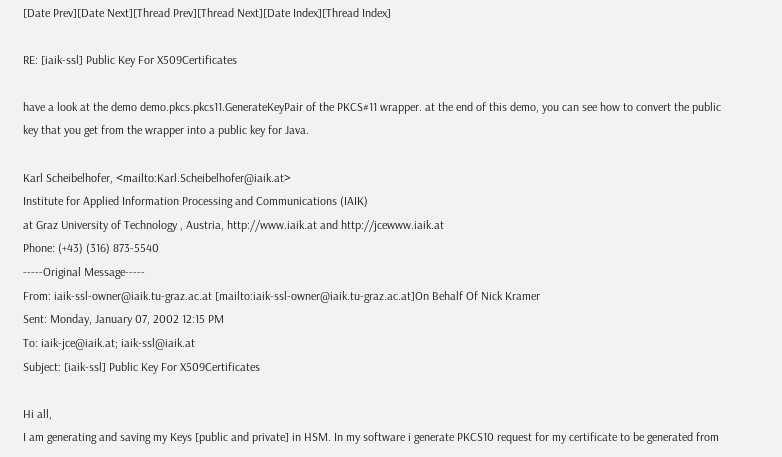[Date Prev][Date Next][Thread Prev][Thread Next][Date Index][Thread Index]

RE: [iaik-ssl] Public Key For X509Certificates

have a look at the demo demo.pkcs.pkcs11.GenerateKeyPair of the PKCS#11 wrapper. at the end of this demo, you can see how to convert the public key that you get from the wrapper into a public key for Java.

Karl Scheibelhofer, <mailto:Karl.Scheibelhofer@iaik.at>
Institute for Applied Information Processing and Communications (IAIK)
at Graz University of Technology , Austria, http://www.iaik.at and http://jcewww.iaik.at
Phone: (+43) (316) 873-5540
-----Original Message-----
From: iaik-ssl-owner@iaik.tu-graz.ac.at [mailto:iaik-ssl-owner@iaik.tu-graz.ac.at]On Behalf Of Nick Kramer
Sent: Monday, January 07, 2002 12:15 PM
To: iaik-jce@iaik.at; iaik-ssl@iaik.at
Subject: [iaik-ssl] Public Key For X509Certificates

Hi all,
I am generating and saving my Keys [public and private] in HSM. In my software i generate PKCS10 request for my certificate to be generated from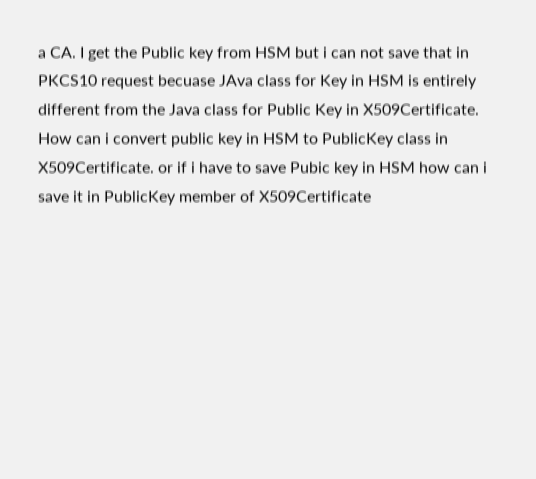a CA. I get the Public key from HSM but i can not save that in PKCS10 request becuase JAva class for Key in HSM is entirely different from the Java class for Public Key in X509Certificate. How can i convert public key in HSM to PublicKey class in X509Certificate. or if i have to save Pubic key in HSM how can i save it in PublicKey member of X509Certificate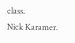class.
Nick Karamer.